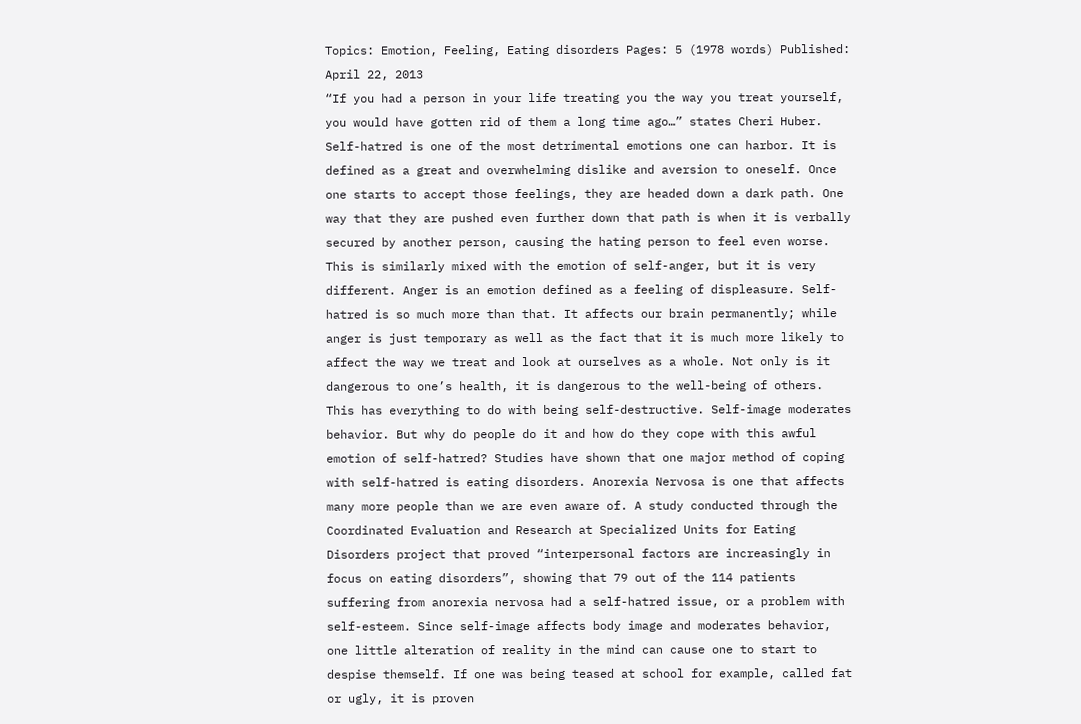Topics: Emotion, Feeling, Eating disorders Pages: 5 (1978 words) Published: April 22, 2013
“If you had a person in your life treating you the way you treat yourself, you would have gotten rid of them a long time ago…” states Cheri Huber. Self-hatred is one of the most detrimental emotions one can harbor. It is defined as a great and overwhelming dislike and aversion to oneself. Once one starts to accept those feelings, they are headed down a dark path. One way that they are pushed even further down that path is when it is verbally secured by another person, causing the hating person to feel even worse. This is similarly mixed with the emotion of self-anger, but it is very different. Anger is an emotion defined as a feeling of displeasure. Self-hatred is so much more than that. It affects our brain permanently; while anger is just temporary as well as the fact that it is much more likely to affect the way we treat and look at ourselves as a whole. Not only is it dangerous to one’s health, it is dangerous to the well-being of others. This has everything to do with being self-destructive. Self-image moderates behavior. But why do people do it and how do they cope with this awful emotion of self-hatred? Studies have shown that one major method of coping with self-hatred is eating disorders. Anorexia Nervosa is one that affects many more people than we are even aware of. A study conducted through the Coordinated Evaluation and Research at Specialized Units for Eating Disorders project that proved “interpersonal factors are increasingly in focus on eating disorders”, showing that 79 out of the 114 patients suffering from anorexia nervosa had a self-hatred issue, or a problem with self-esteem. Since self-image affects body image and moderates behavior, one little alteration of reality in the mind can cause one to start to despise themself. If one was being teased at school for example, called fat or ugly, it is proven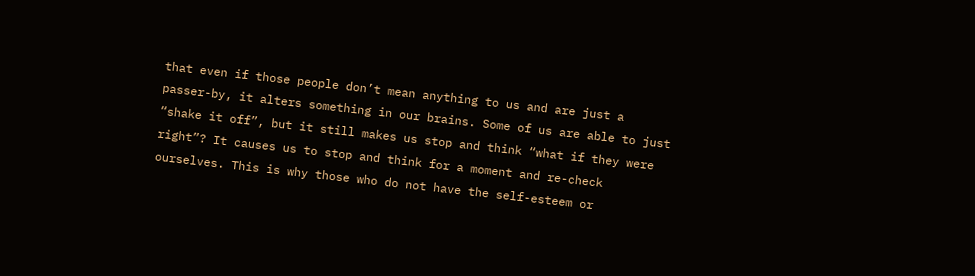that even if those people don’t mean anything to us and are just a passer-by, it alters something in our brains. Some of us are able to just “shake it off”, but it still makes us stop and think “what if they were right”? It causes us to stop and think for a moment and re-check ourselves. This is why those who do not have the self-esteem or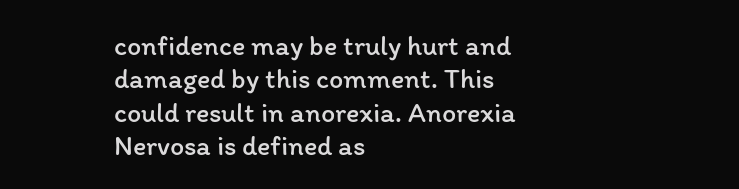confidence may be truly hurt and damaged by this comment. This could result in anorexia. Anorexia Nervosa is defined as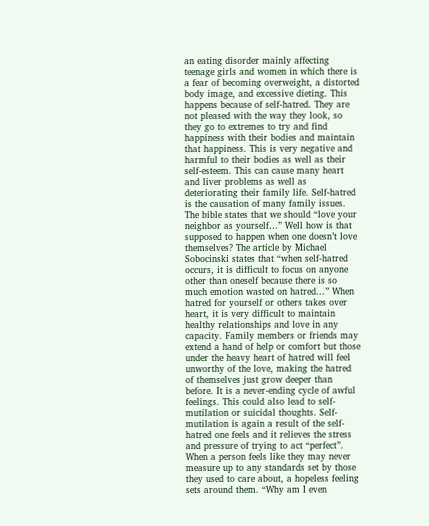an eating disorder mainly affecting teenage girls and women in which there is a fear of becoming overweight, a distorted body image, and excessive dieting. This happens because of self-hatred. They are not pleased with the way they look, so they go to extremes to try and find happiness with their bodies and maintain that happiness. This is very negative and harmful to their bodies as well as their self-esteem. This can cause many heart and liver problems as well as deteriorating their family life. Self-hatred is the causation of many family issues. The bible states that we should “love your neighbor as yourself…” Well how is that supposed to happen when one doesn’t love themselves? The article by Michael Sobocinski states that “when self-hatred occurs, it is difficult to focus on anyone other than oneself because there is so much emotion wasted on hatred...” When hatred for yourself or others takes over heart, it is very difficult to maintain healthy relationships and love in any capacity. Family members or friends may extend a hand of help or comfort but those under the heavy heart of hatred will feel unworthy of the love, making the hatred of themselves just grow deeper than before. It is a never-ending cycle of awful feelings. This could also lead to self-mutilation or suicidal thoughts. Self-mutilation is again a result of the self-hatred one feels and it relieves the stress and pressure of trying to act “perfect”. When a person feels like they may never measure up to any standards set by those they used to care about, a hopeless feeling sets around them. “Why am I even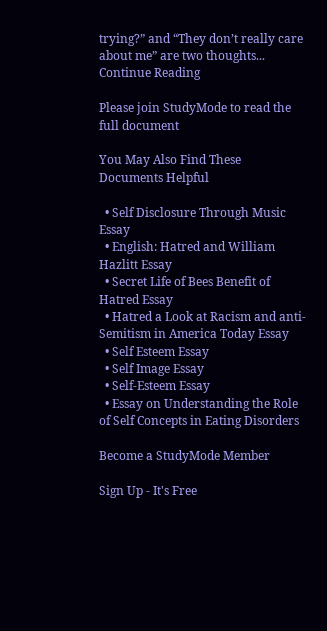trying?” and “They don’t really care about me” are two thoughts...
Continue Reading

Please join StudyMode to read the full document

You May Also Find These Documents Helpful

  • Self Disclosure Through Music Essay
  • English: Hatred and William Hazlitt Essay
  • Secret Life of Bees Benefit of Hatred Essay
  • Hatred a Look at Racism and anti-Semitism in America Today Essay
  • Self Esteem Essay
  • Self Image Essay
  • Self-Esteem Essay
  • Essay on Understanding the Role of Self Concepts in Eating Disorders

Become a StudyMode Member

Sign Up - It's Free